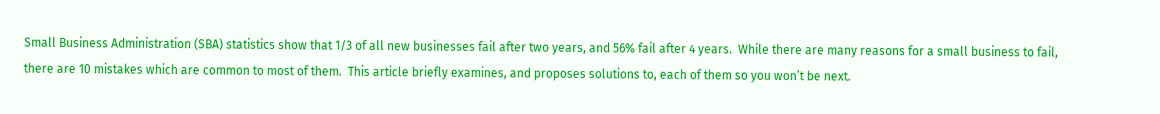Small Business Administration (SBA) statistics show that 1/3 of all new businesses fail after two years, and 56% fail after 4 years.  While there are many reasons for a small business to fail, there are 10 mistakes which are common to most of them.  This article briefly examines, and proposes solutions to, each of them so you won’t be next.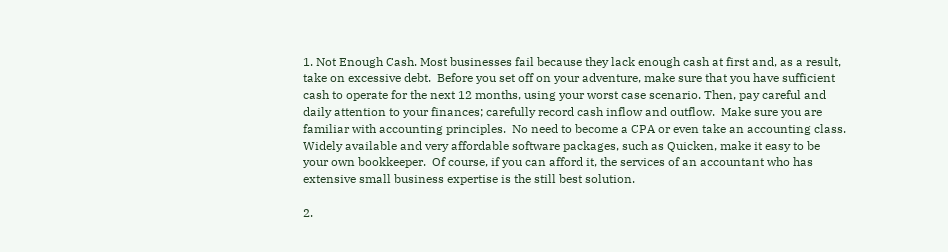1. Not Enough Cash. Most businesses fail because they lack enough cash at first and, as a result, take on excessive debt.  Before you set off on your adventure, make sure that you have sufficient cash to operate for the next 12 months, using your worst case scenario. Then, pay careful and daily attention to your finances; carefully record cash inflow and outflow.  Make sure you are familiar with accounting principles.  No need to become a CPA or even take an accounting class.  Widely available and very affordable software packages, such as Quicken, make it easy to be your own bookkeeper.  Of course, if you can afford it, the services of an accountant who has extensive small business expertise is the still best solution.

2.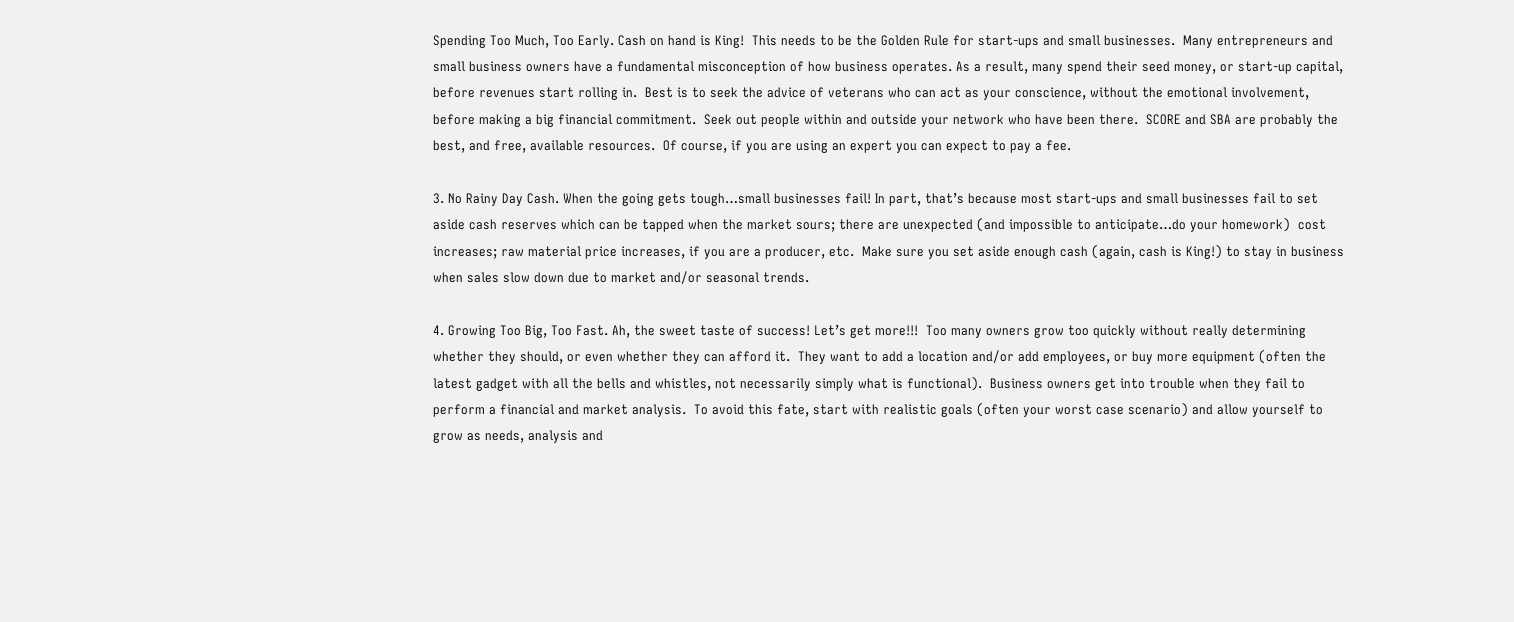Spending Too Much, Too Early. Cash on hand is King!  This needs to be the Golden Rule for start-ups and small businesses.  Many entrepreneurs and small business owners have a fundamental misconception of how business operates. As a result, many spend their seed money, or start-up capital, before revenues start rolling in.  Best is to seek the advice of veterans who can act as your conscience, without the emotional involvement, before making a big financial commitment.  Seek out people within and outside your network who have been there.  SCORE and SBA are probably the best, and free, available resources.  Of course, if you are using an expert you can expect to pay a fee.

3. No Rainy Day Cash. When the going gets tough…small businesses fail! In part, that’s because most start-ups and small businesses fail to set aside cash reserves which can be tapped when the market sours; there are unexpected (and impossible to anticipate…do your homework)  cost increases; raw material price increases, if you are a producer, etc.  Make sure you set aside enough cash (again, cash is King!) to stay in business when sales slow down due to market and/or seasonal trends.

4. Growing Too Big, Too Fast. Ah, the sweet taste of success! Let’s get more!!!  Too many owners grow too quickly without really determining whether they should, or even whether they can afford it.  They want to add a location and/or add employees, or buy more equipment (often the latest gadget with all the bells and whistles, not necessarily simply what is functional).  Business owners get into trouble when they fail to perform a financial and market analysis.  To avoid this fate, start with realistic goals (often your worst case scenario) and allow yourself to grow as needs, analysis and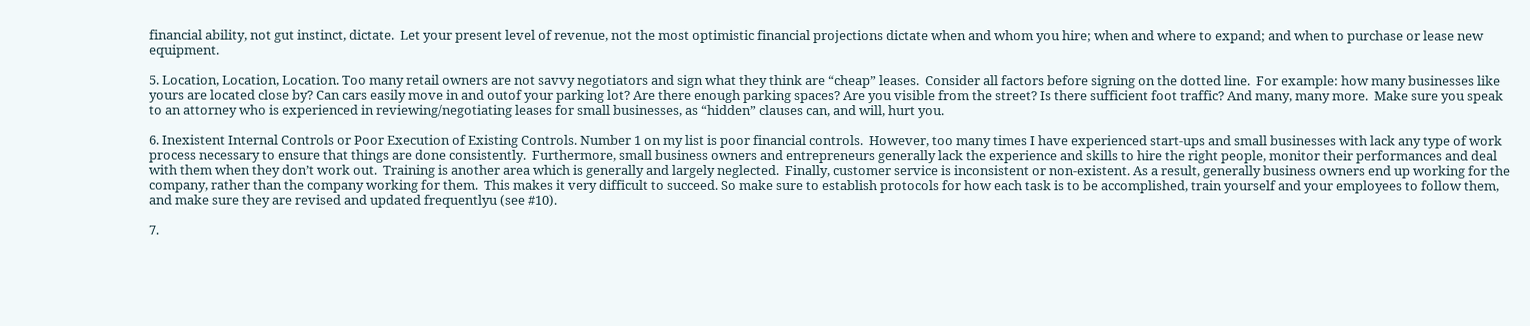financial ability, not gut instinct, dictate.  Let your present level of revenue, not the most optimistic financial projections dictate when and whom you hire; when and where to expand; and when to purchase or lease new equipment.

5. Location, Location, Location. Too many retail owners are not savvy negotiators and sign what they think are “cheap” leases.  Consider all factors before signing on the dotted line.  For example: how many businesses like yours are located close by? Can cars easily move in and outof your parking lot? Are there enough parking spaces? Are you visible from the street? Is there sufficient foot traffic? And many, many more.  Make sure you speak to an attorney who is experienced in reviewing/negotiating leases for small businesses, as “hidden” clauses can, and will, hurt you.

6. Inexistent Internal Controls or Poor Execution of Existing Controls. Number 1 on my list is poor financial controls.  However, too many times I have experienced start-ups and small businesses with lack any type of work process necessary to ensure that things are done consistently.  Furthermore, small business owners and entrepreneurs generally lack the experience and skills to hire the right people, monitor their performances and deal with them when they don’t work out.  Training is another area which is generally and largely neglected.  Finally, customer service is inconsistent or non-existent. As a result, generally business owners end up working for the company, rather than the company working for them.  This makes it very difficult to succeed. So make sure to establish protocols for how each task is to be accomplished, train yourself and your employees to follow them, and make sure they are revised and updated frequentlyu (see #10).

7.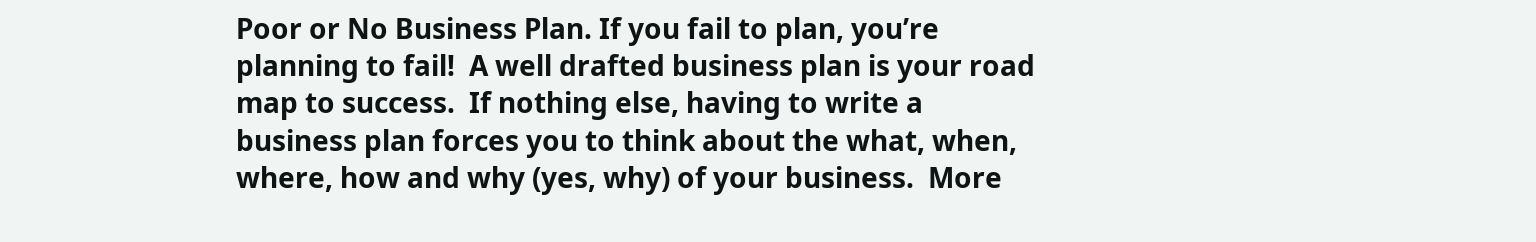Poor or No Business Plan. If you fail to plan, you’re planning to fail!  A well drafted business plan is your road map to success.  If nothing else, having to write a business plan forces you to think about the what, when, where, how and why (yes, why) of your business.  More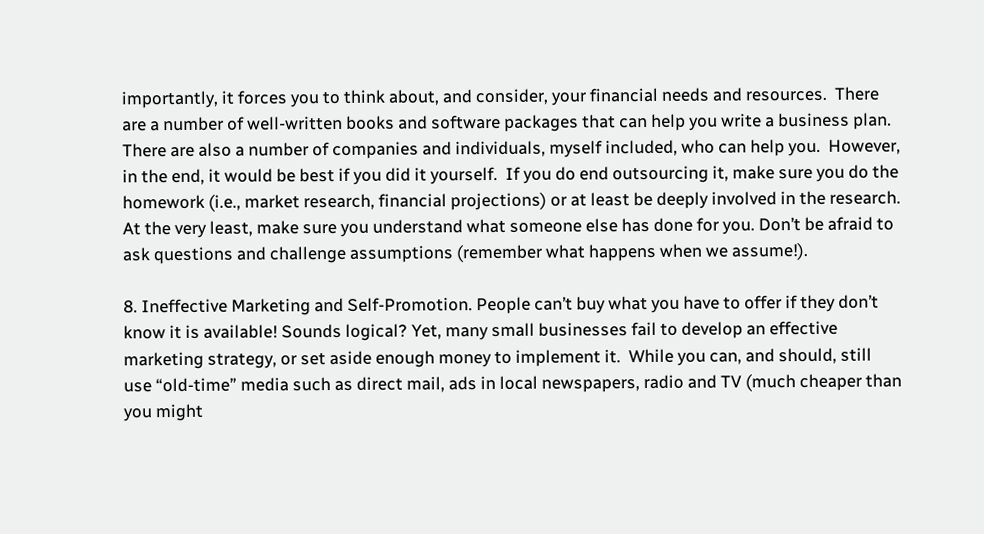importantly, it forces you to think about, and consider, your financial needs and resources.  There are a number of well-written books and software packages that can help you write a business plan.  There are also a number of companies and individuals, myself included, who can help you.  However, in the end, it would be best if you did it yourself.  If you do end outsourcing it, make sure you do the homework (i.e., market research, financial projections) or at least be deeply involved in the research.  At the very least, make sure you understand what someone else has done for you. Don’t be afraid to ask questions and challenge assumptions (remember what happens when we assume!).

8. Ineffective Marketing and Self-Promotion. People can’t buy what you have to offer if they don’t know it is available! Sounds logical? Yet, many small businesses fail to develop an effective marketing strategy, or set aside enough money to implement it.  While you can, and should, still use “old-time” media such as direct mail, ads in local newspapers, radio and TV (much cheaper than you might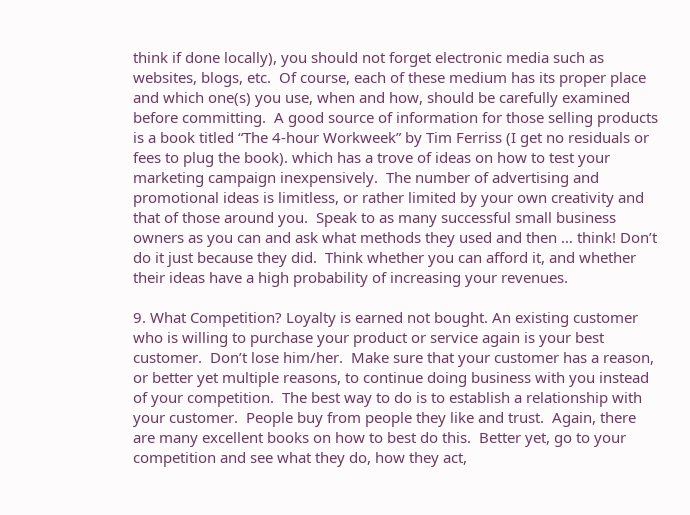think if done locally), you should not forget electronic media such as websites, blogs, etc.  Of course, each of these medium has its proper place and which one(s) you use, when and how, should be carefully examined before committing.  A good source of information for those selling products is a book titled “The 4-hour Workweek” by Tim Ferriss (I get no residuals or fees to plug the book). which has a trove of ideas on how to test your marketing campaign inexpensively.  The number of advertising and promotional ideas is limitless, or rather limited by your own creativity and that of those around you.  Speak to as many successful small business owners as you can and ask what methods they used and then … think! Don’t do it just because they did.  Think whether you can afford it, and whether their ideas have a high probability of increasing your revenues.

9. What Competition? Loyalty is earned not bought. An existing customer who is willing to purchase your product or service again is your best customer.  Don’t lose him/her.  Make sure that your customer has a reason, or better yet multiple reasons, to continue doing business with you instead of your competition.  The best way to do is to establish a relationship with your customer.  People buy from people they like and trust.  Again, there are many excellent books on how to best do this.  Better yet, go to your competition and see what they do, how they act,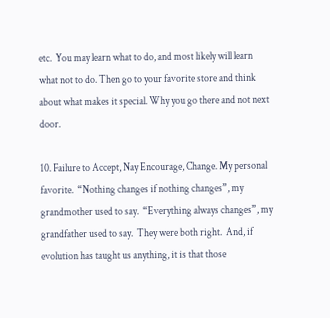etc.  You may learn what to do, and most likely will learn what not to do. Then go to your favorite store and think about what makes it special. Why you go there and not next door.

10. Failure to Accept, Nay Encourage, Change. My personal favorite.  “Nothing changes if nothing changes”, my grandmother used to say.  “Everything always changes”, my grandfather used to say.  They were both right.  And, if evolution has taught us anything, it is that those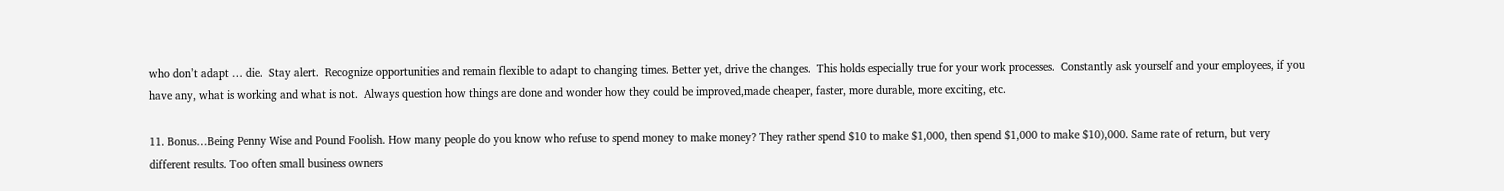who don’t adapt … die.  Stay alert.  Recognize opportunities and remain flexible to adapt to changing times. Better yet, drive the changes.  This holds especially true for your work processes.  Constantly ask yourself and your employees, if you have any, what is working and what is not.  Always question how things are done and wonder how they could be improved,made cheaper, faster, more durable, more exciting, etc.

11. Bonus…Being Penny Wise and Pound Foolish. How many people do you know who refuse to spend money to make money? They rather spend $10 to make $1,000, then spend $1,000 to make $10),000. Same rate of return, but very different results. Too often small business owners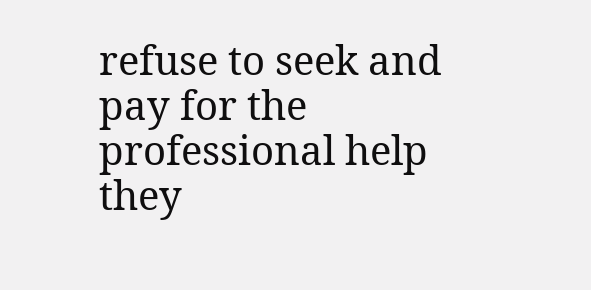refuse to seek and pay for the professional help they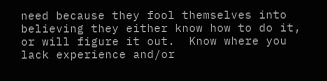need because they fool themselves into believing they either know how to do it, or will figure it out.  Know where you lack experience and/or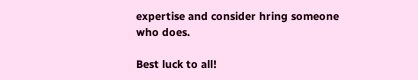expertise and consider hring someone who does.

Best luck to all!